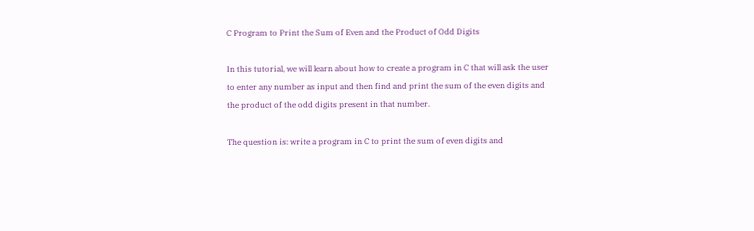C Program to Print the Sum of Even and the Product of Odd Digits

In this tutorial, we will learn about how to create a program in C that will ask the user to enter any number as input and then find and print the sum of the even digits and the product of the odd digits present in that number.

The question is: write a program in C to print the sum of even digits and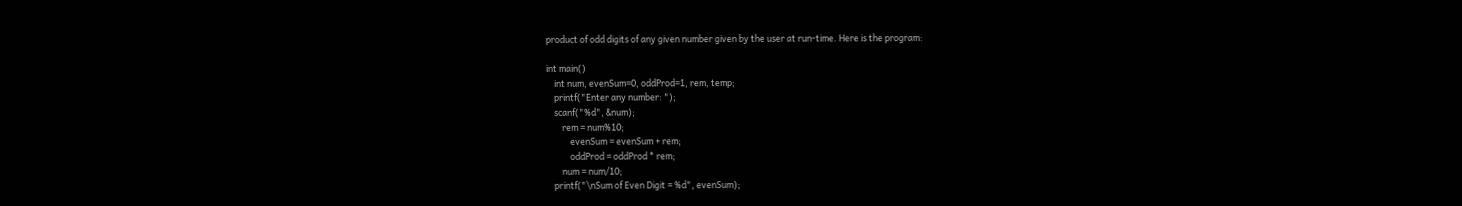product of odd digits of any given number given by the user at run-time. Here is the program:

int main()
    int num, evenSum=0, oddProd=1, rem, temp;
    printf("Enter any number: ");
    scanf("%d", &num);
        rem = num%10;
            evenSum = evenSum + rem;
            oddProd = oddProd * rem;
        num = num/10;
    printf("\nSum of Even Digit = %d", evenSum);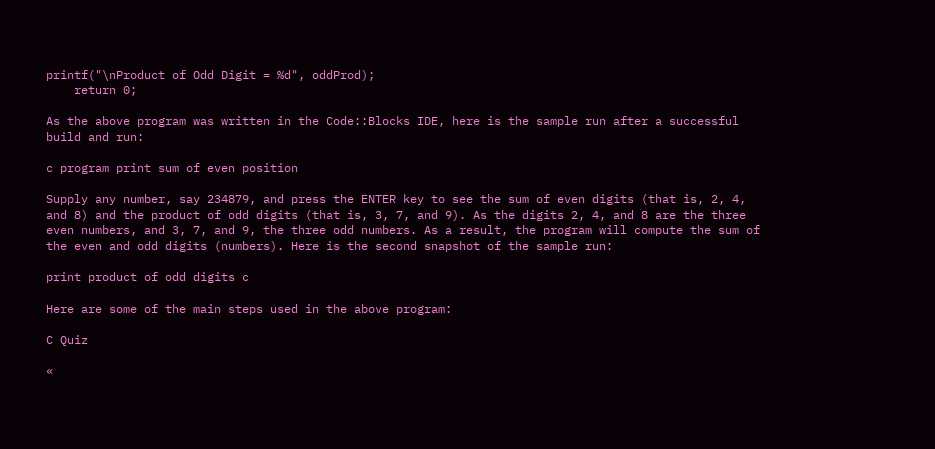printf("\nProduct of Odd Digit = %d", oddProd);
    return 0;

As the above program was written in the Code::Blocks IDE, here is the sample run after a successful build and run:

c program print sum of even position

Supply any number, say 234879, and press the ENTER key to see the sum of even digits (that is, 2, 4, and 8) and the product of odd digits (that is, 3, 7, and 9). As the digits 2, 4, and 8 are the three even numbers, and 3, 7, and 9, the three odd numbers. As a result, the program will compute the sum of the even and odd digits (numbers). Here is the second snapshot of the sample run:

print product of odd digits c

Here are some of the main steps used in the above program:

C Quiz

«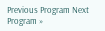Previous Program Next Program »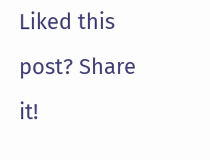Liked this post? Share it!